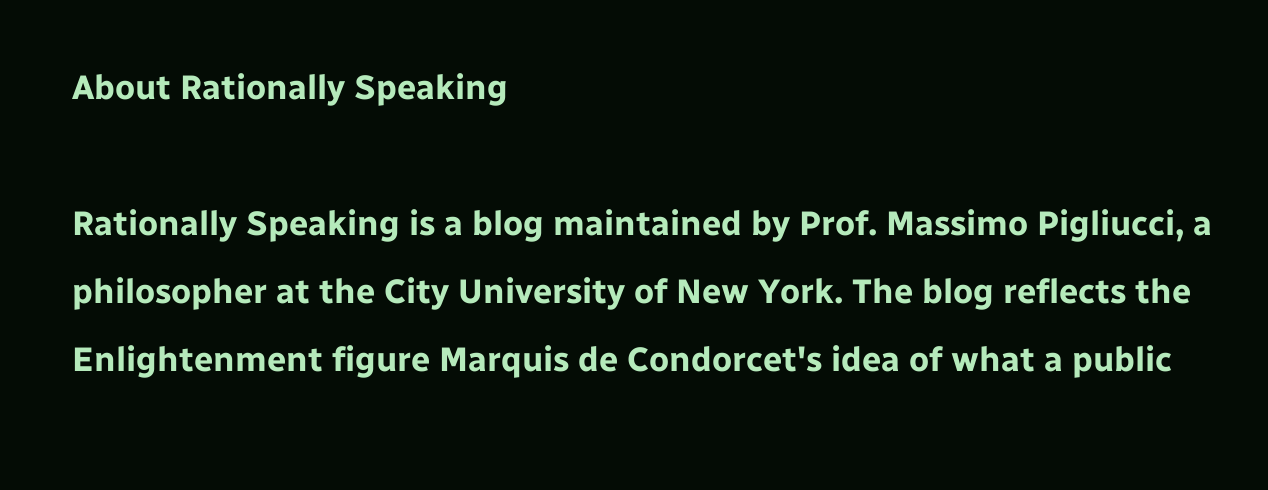About Rationally Speaking

Rationally Speaking is a blog maintained by Prof. Massimo Pigliucci, a philosopher at the City University of New York. The blog reflects the Enlightenment figure Marquis de Condorcet's idea of what a public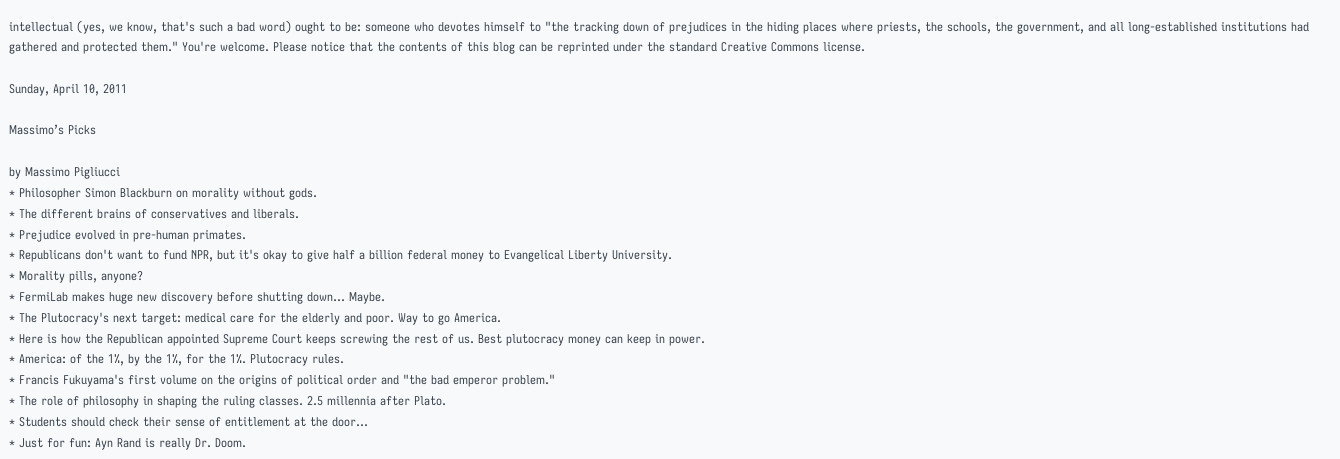intellectual (yes, we know, that's such a bad word) ought to be: someone who devotes himself to "the tracking down of prejudices in the hiding places where priests, the schools, the government, and all long-established institutions had gathered and protected them." You're welcome. Please notice that the contents of this blog can be reprinted under the standard Creative Commons license.

Sunday, April 10, 2011

Massimo’s Picks

by Massimo Pigliucci
* Philosopher Simon Blackburn on morality without gods.
* The different brains of conservatives and liberals.
* Prejudice evolved in pre-human primates.
* Republicans don't want to fund NPR, but it's okay to give half a billion federal money to Evangelical Liberty University.
* Morality pills, anyone?
* FermiLab makes huge new discovery before shutting down... Maybe.
* The Plutocracy's next target: medical care for the elderly and poor. Way to go America.
* Here is how the Republican appointed Supreme Court keeps screwing the rest of us. Best plutocracy money can keep in power.
* America: of the 1%, by the 1%, for the 1%. Plutocracy rules.
* Francis Fukuyama's first volume on the origins of political order and "the bad emperor problem."
* The role of philosophy in shaping the ruling classes. 2.5 millennia after Plato.
* Students should check their sense of entitlement at the door...
* Just for fun: Ayn Rand is really Dr. Doom.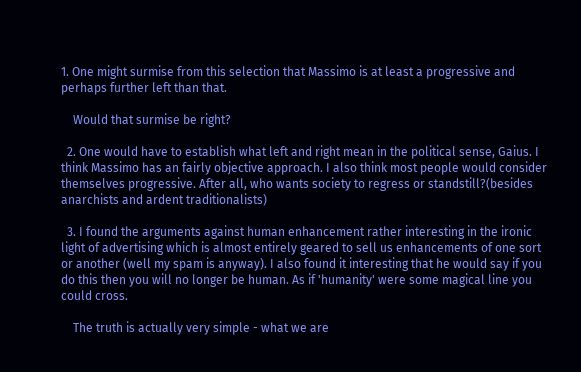1. One might surmise from this selection that Massimo is at least a progressive and perhaps further left than that.

    Would that surmise be right?

  2. One would have to establish what left and right mean in the political sense, Gaius. I think Massimo has an fairly objective approach. I also think most people would consider themselves progressive. After all, who wants society to regress or standstill?(besides anarchists and ardent traditionalists)

  3. I found the arguments against human enhancement rather interesting in the ironic light of advertising which is almost entirely geared to sell us enhancements of one sort or another (well my spam is anyway). I also found it interesting that he would say if you do this then you will no longer be human. As if 'humanity' were some magical line you could cross.

    The truth is actually very simple - what we are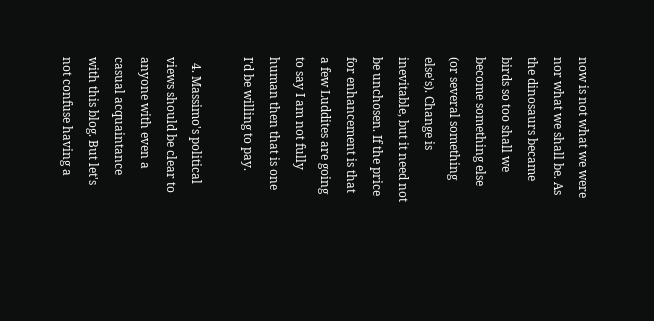now is not what we were nor what we shall be. As the dinosaurs became birds so too shall we become something else (or several something else's). Change is inevitable, but it need not be unchosen. If the price for enhancement is that a few Luddites are going to say I am not fully human then that is one I'd be willing to pay.

  4. Massimo's political views should be clear to anyone with even a casual acquaintance with this blog. But let's not confuse having a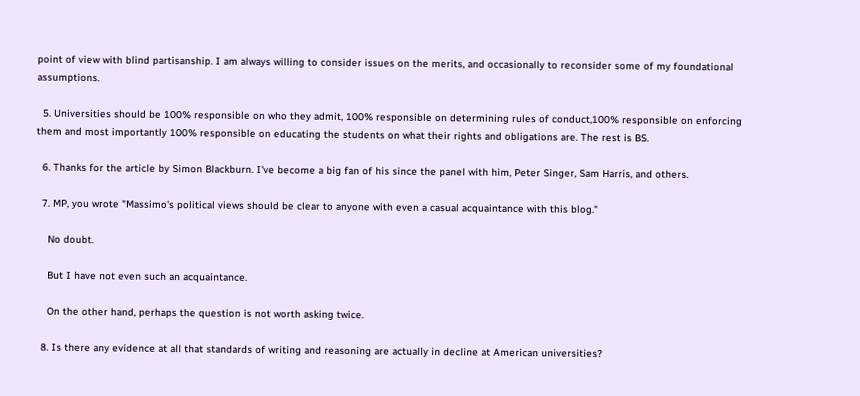point of view with blind partisanship. I am always willing to consider issues on the merits, and occasionally to reconsider some of my foundational assumptions.

  5. Universities should be 100% responsible on who they admit, 100% responsible on determining rules of conduct,100% responsible on enforcing them and most importantly 100% responsible on educating the students on what their rights and obligations are. The rest is BS.

  6. Thanks for the article by Simon Blackburn. I've become a big fan of his since the panel with him, Peter Singer, Sam Harris, and others.

  7. MP, you wrote "Massimo's political views should be clear to anyone with even a casual acquaintance with this blog."

    No doubt.

    But I have not even such an acquaintance.

    On the other hand, perhaps the question is not worth asking twice.

  8. Is there any evidence at all that standards of writing and reasoning are actually in decline at American universities?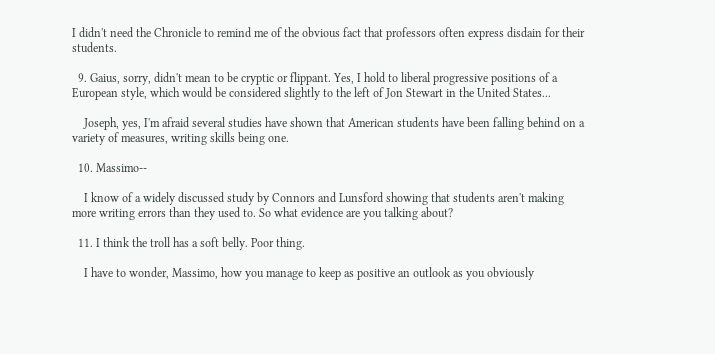I didn't need the Chronicle to remind me of the obvious fact that professors often express disdain for their students.

  9. Gaius, sorry, didn't mean to be cryptic or flippant. Yes, I hold to liberal progressive positions of a European style, which would be considered slightly to the left of Jon Stewart in the United States...

    Joseph, yes, I'm afraid several studies have shown that American students have been falling behind on a variety of measures, writing skills being one.

  10. Massimo--

    I know of a widely discussed study by Connors and Lunsford showing that students aren't making more writing errors than they used to. So what evidence are you talking about?

  11. I think the troll has a soft belly. Poor thing.

    I have to wonder, Massimo, how you manage to keep as positive an outlook as you obviously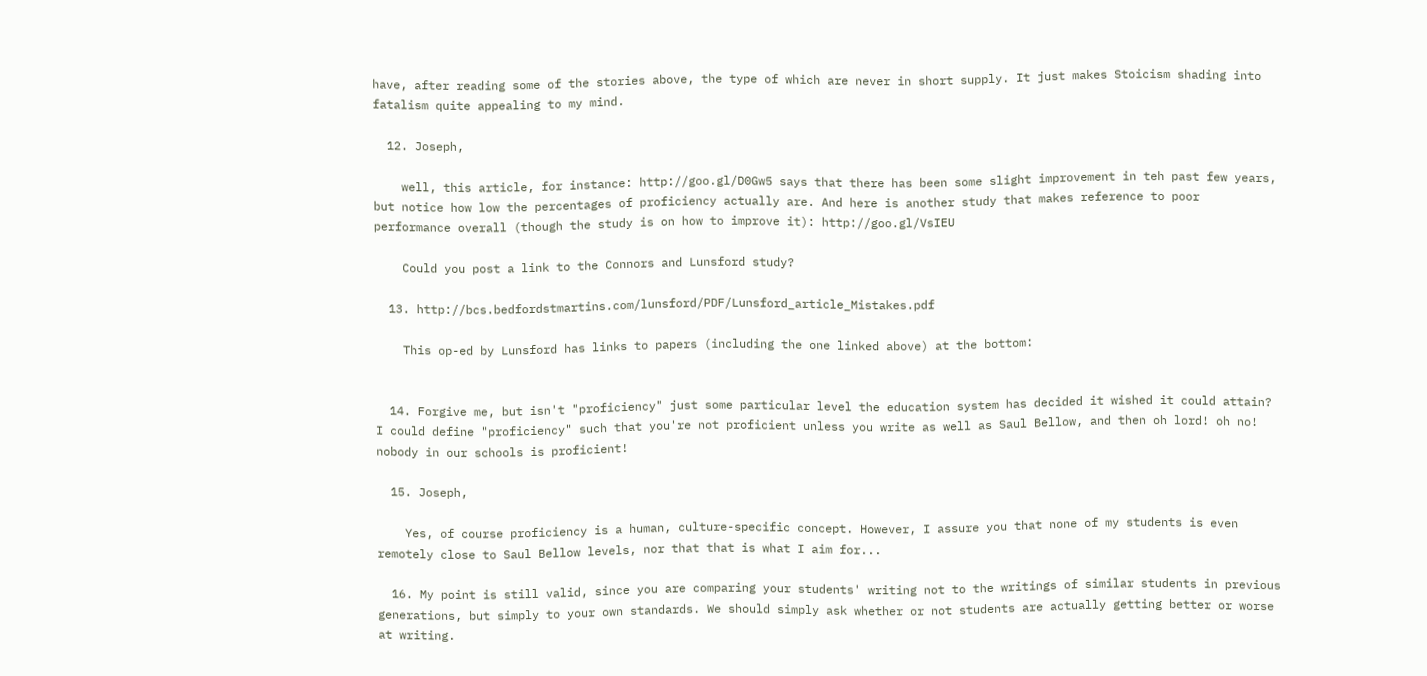have, after reading some of the stories above, the type of which are never in short supply. It just makes Stoicism shading into fatalism quite appealing to my mind.

  12. Joseph,

    well, this article, for instance: http://goo.gl/D0Gw5 says that there has been some slight improvement in teh past few years, but notice how low the percentages of proficiency actually are. And here is another study that makes reference to poor performance overall (though the study is on how to improve it): http://goo.gl/VsIEU

    Could you post a link to the Connors and Lunsford study?

  13. http://bcs.bedfordstmartins.com/lunsford/PDF/Lunsford_article_Mistakes.pdf

    This op-ed by Lunsford has links to papers (including the one linked above) at the bottom:


  14. Forgive me, but isn't "proficiency" just some particular level the education system has decided it wished it could attain? I could define "proficiency" such that you're not proficient unless you write as well as Saul Bellow, and then oh lord! oh no! nobody in our schools is proficient!

  15. Joseph,

    Yes, of course proficiency is a human, culture-specific concept. However, I assure you that none of my students is even remotely close to Saul Bellow levels, nor that that is what I aim for...

  16. My point is still valid, since you are comparing your students' writing not to the writings of similar students in previous generations, but simply to your own standards. We should simply ask whether or not students are actually getting better or worse at writing.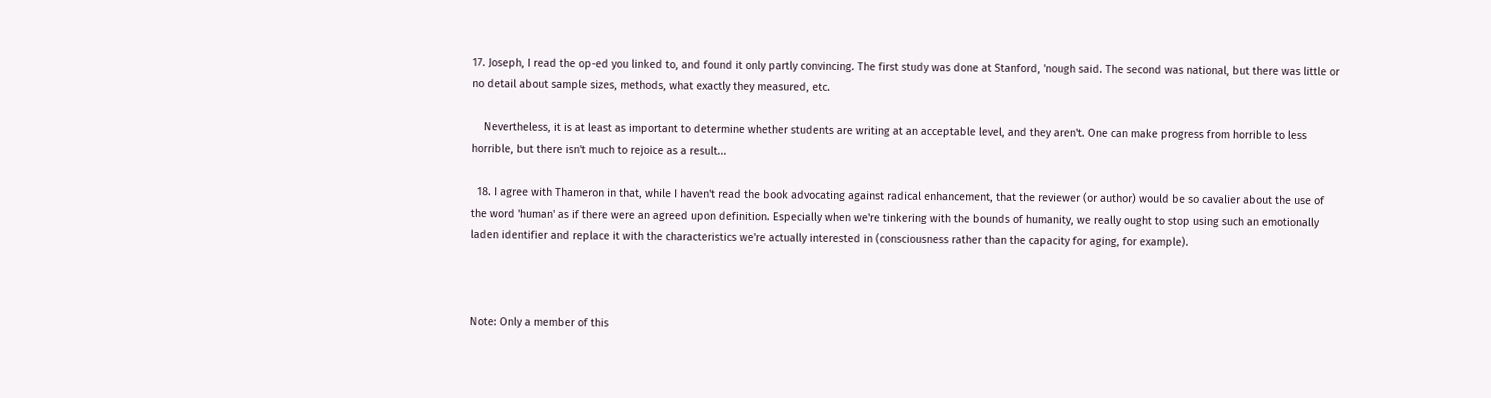17. Joseph, I read the op-ed you linked to, and found it only partly convincing. The first study was done at Stanford, 'nough said. The second was national, but there was little or no detail about sample sizes, methods, what exactly they measured, etc.

    Nevertheless, it is at least as important to determine whether students are writing at an acceptable level, and they aren't. One can make progress from horrible to less horrible, but there isn't much to rejoice as a result...

  18. I agree with Thameron in that, while I haven't read the book advocating against radical enhancement, that the reviewer (or author) would be so cavalier about the use of the word 'human' as if there were an agreed upon definition. Especially when we're tinkering with the bounds of humanity, we really ought to stop using such an emotionally laden identifier and replace it with the characteristics we're actually interested in (consciousness rather than the capacity for aging, for example).



Note: Only a member of this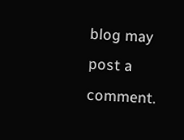blog may post a comment.